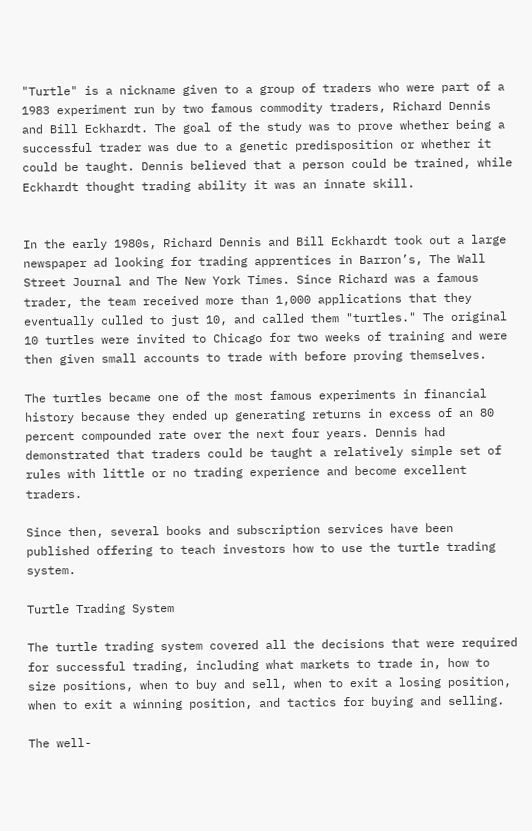"Turtle" is a nickname given to a group of traders who were part of a 1983 experiment run by two famous commodity traders, Richard Dennis and Bill Eckhardt. The goal of the study was to prove whether being a successful trader was due to a genetic predisposition or whether it could be taught. Dennis believed that a person could be trained, while Eckhardt thought trading ability it was an innate skill.


In the early 1980s, Richard Dennis and Bill Eckhardt took out a large newspaper ad looking for trading apprentices in Barron’s, The Wall Street Journal and The New York Times. Since Richard was a famous trader, the team received more than 1,000 applications that they eventually culled to just 10, and called them "turtles." The original 10 turtles were invited to Chicago for two weeks of training and were then given small accounts to trade with before proving themselves.

The turtles became one of the most famous experiments in financial history because they ended up generating returns in excess of an 80 percent compounded rate over the next four years. Dennis had demonstrated that traders could be taught a relatively simple set of rules with little or no trading experience and become excellent traders.

Since then, several books and subscription services have been published offering to teach investors how to use the turtle trading system.

Turtle Trading System

The turtle trading system covered all the decisions that were required for successful trading, including what markets to trade in, how to size positions, when to buy and sell, when to exit a losing position, when to exit a winning position, and tactics for buying and selling.

The well-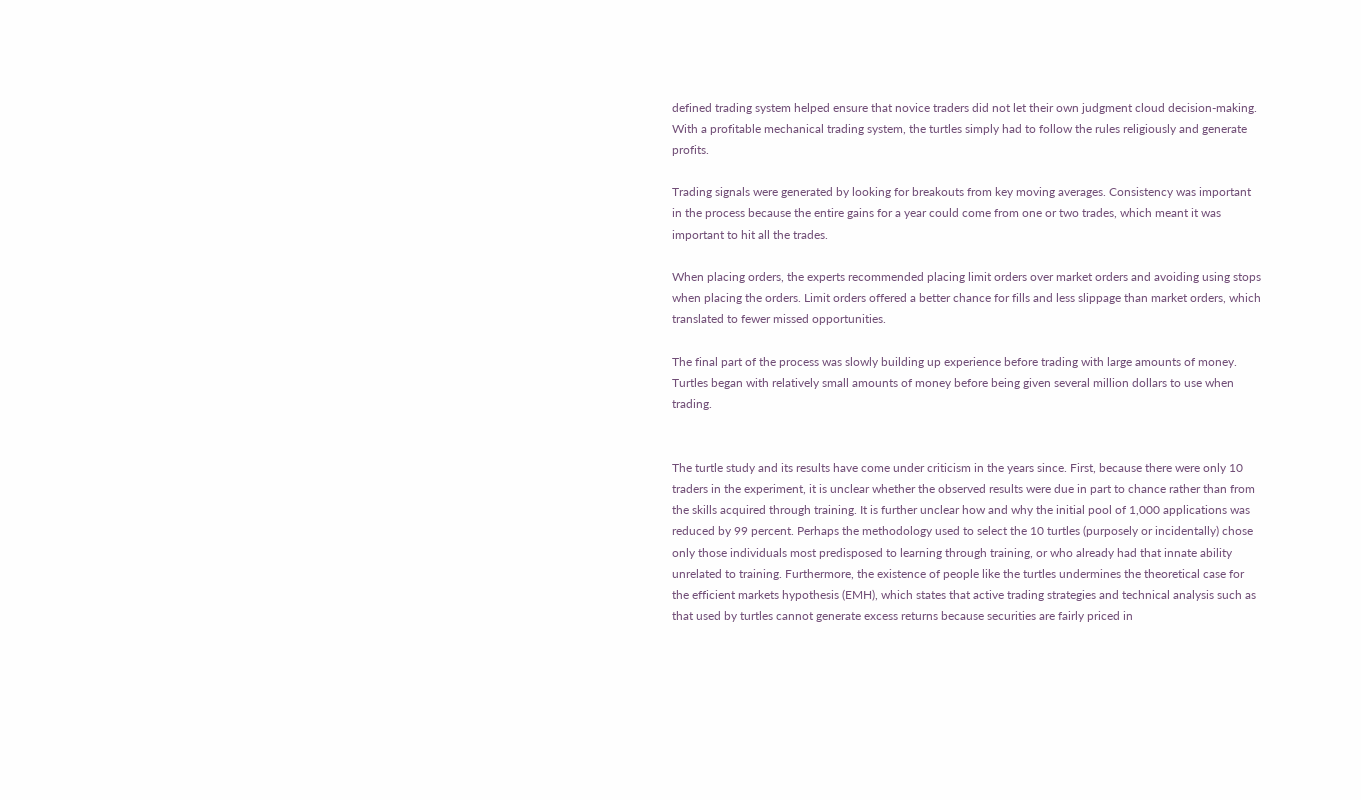defined trading system helped ensure that novice traders did not let their own judgment cloud decision-making. With a profitable mechanical trading system, the turtles simply had to follow the rules religiously and generate profits.

Trading signals were generated by looking for breakouts from key moving averages. Consistency was important in the process because the entire gains for a year could come from one or two trades, which meant it was important to hit all the trades.

When placing orders, the experts recommended placing limit orders over market orders and avoiding using stops when placing the orders. Limit orders offered a better chance for fills and less slippage than market orders, which translated to fewer missed opportunities.

The final part of the process was slowly building up experience before trading with large amounts of money. Turtles began with relatively small amounts of money before being given several million dollars to use when trading.


The turtle study and its results have come under criticism in the years since. First, because there were only 10 traders in the experiment, it is unclear whether the observed results were due in part to chance rather than from the skills acquired through training. It is further unclear how and why the initial pool of 1,000 applications was reduced by 99 percent. Perhaps the methodology used to select the 10 turtles (purposely or incidentally) chose only those individuals most predisposed to learning through training, or who already had that innate ability unrelated to training. Furthermore, the existence of people like the turtles undermines the theoretical case for the efficient markets hypothesis (EMH), which states that active trading strategies and technical analysis such as that used by turtles cannot generate excess returns because securities are fairly priced in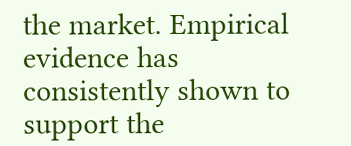the market. Empirical evidence has consistently shown to support the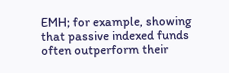EMH; for example, showing that passive indexed funds often outperform their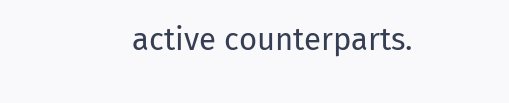active counterparts.